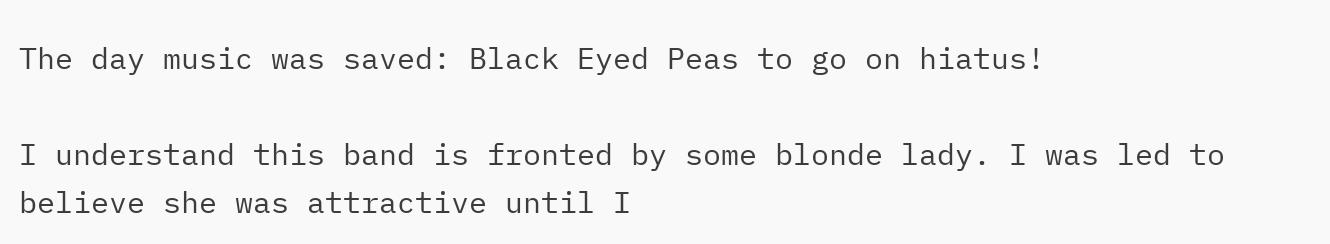The day music was saved: Black Eyed Peas to go on hiatus!

I understand this band is fronted by some blonde lady. I was led to believe she was attractive until I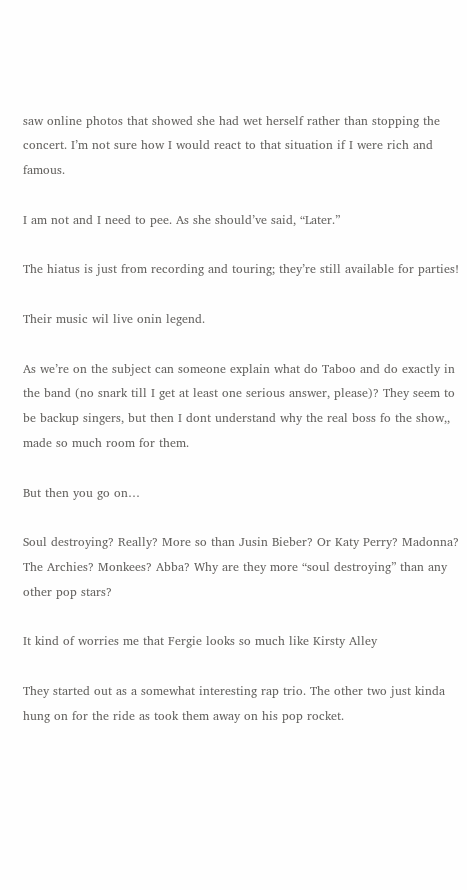saw online photos that showed she had wet herself rather than stopping the concert. I’m not sure how I would react to that situation if I were rich and famous.

I am not and I need to pee. As she should’ve said, “Later.”

The hiatus is just from recording and touring; they’re still available for parties!

Their music wil live onin legend.

As we’re on the subject can someone explain what do Taboo and do exactly in the band (no snark till I get at least one serious answer, please)? They seem to be backup singers, but then I dont understand why the real boss fo the show,, made so much room for them.

But then you go on…

Soul destroying? Really? More so than Jusin Bieber? Or Katy Perry? Madonna? The Archies? Monkees? Abba? Why are they more “soul destroying” than any other pop stars?

It kind of worries me that Fergie looks so much like Kirsty Alley

They started out as a somewhat interesting rap trio. The other two just kinda hung on for the ride as took them away on his pop rocket.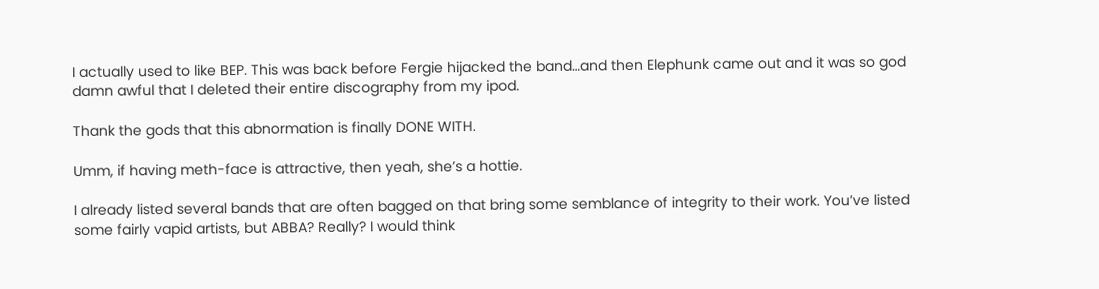I actually used to like BEP. This was back before Fergie hijacked the band…and then Elephunk came out and it was so god damn awful that I deleted their entire discography from my ipod.

Thank the gods that this abnormation is finally DONE WITH.

Umm, if having meth-face is attractive, then yeah, she’s a hottie.

I already listed several bands that are often bagged on that bring some semblance of integrity to their work. You’ve listed some fairly vapid artists, but ABBA? Really? I would think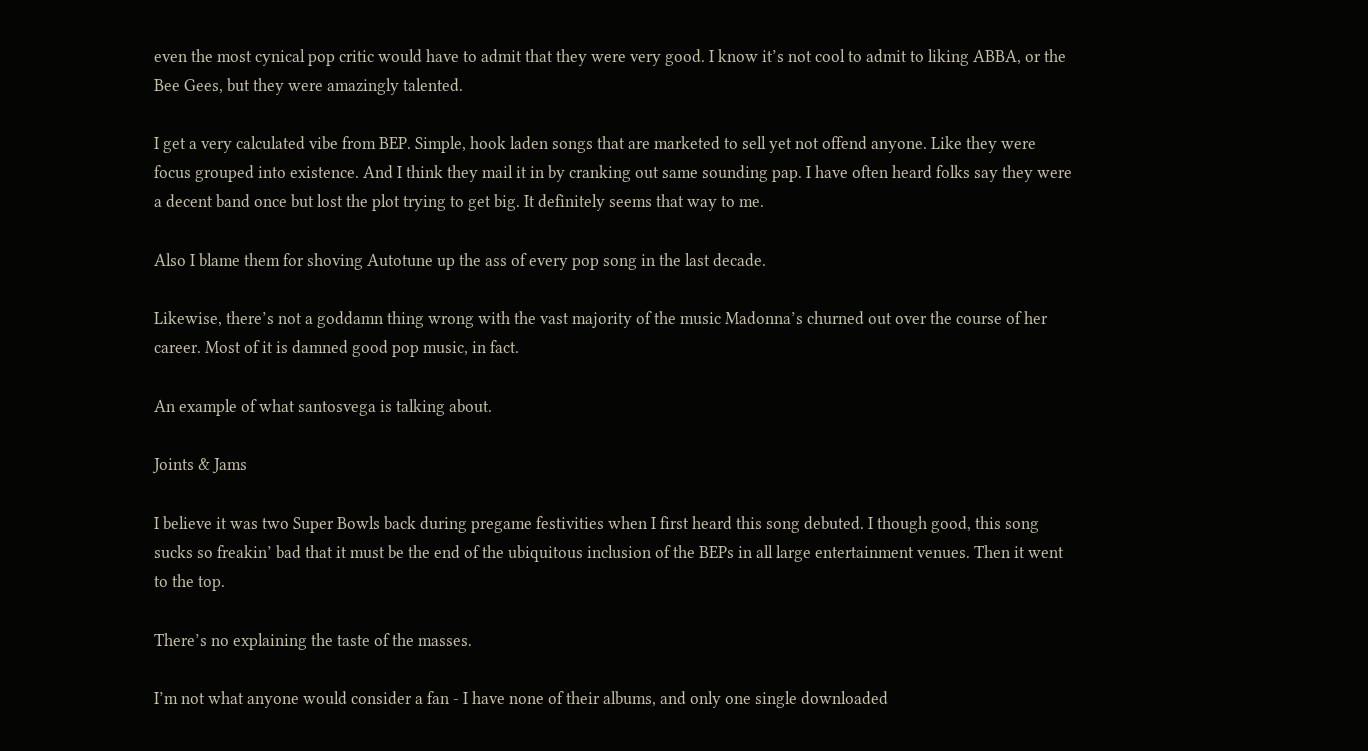even the most cynical pop critic would have to admit that they were very good. I know it’s not cool to admit to liking ABBA, or the Bee Gees, but they were amazingly talented.

I get a very calculated vibe from BEP. Simple, hook laden songs that are marketed to sell yet not offend anyone. Like they were focus grouped into existence. And I think they mail it in by cranking out same sounding pap. I have often heard folks say they were a decent band once but lost the plot trying to get big. It definitely seems that way to me.

Also I blame them for shoving Autotune up the ass of every pop song in the last decade.

Likewise, there’s not a goddamn thing wrong with the vast majority of the music Madonna’s churned out over the course of her career. Most of it is damned good pop music, in fact.

An example of what santosvega is talking about.

Joints & Jams

I believe it was two Super Bowls back during pregame festivities when I first heard this song debuted. I though good, this song sucks so freakin’ bad that it must be the end of the ubiquitous inclusion of the BEPs in all large entertainment venues. Then it went to the top.

There’s no explaining the taste of the masses.

I’m not what anyone would consider a fan - I have none of their albums, and only one single downloaded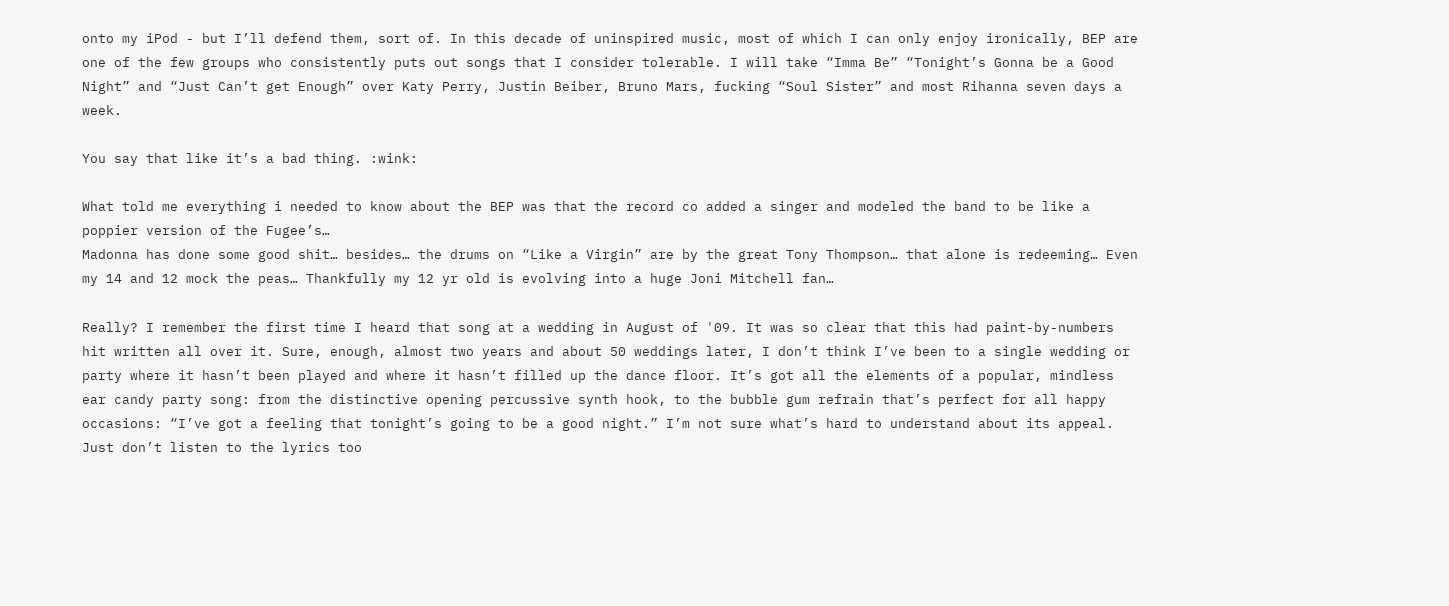onto my iPod - but I’ll defend them, sort of. In this decade of uninspired music, most of which I can only enjoy ironically, BEP are one of the few groups who consistently puts out songs that I consider tolerable. I will take “Imma Be” “Tonight’s Gonna be a Good Night” and “Just Can’t get Enough” over Katy Perry, Justin Beiber, Bruno Mars, fucking “Soul Sister” and most Rihanna seven days a week.

You say that like it’s a bad thing. :wink:

What told me everything i needed to know about the BEP was that the record co added a singer and modeled the band to be like a poppier version of the Fugee’s…
Madonna has done some good shit… besides… the drums on “Like a Virgin” are by the great Tony Thompson… that alone is redeeming… Even my 14 and 12 mock the peas… Thankfully my 12 yr old is evolving into a huge Joni Mitchell fan…

Really? I remember the first time I heard that song at a wedding in August of '09. It was so clear that this had paint-by-numbers hit written all over it. Sure, enough, almost two years and about 50 weddings later, I don’t think I’ve been to a single wedding or party where it hasn’t been played and where it hasn’t filled up the dance floor. It’s got all the elements of a popular, mindless ear candy party song: from the distinctive opening percussive synth hook, to the bubble gum refrain that’s perfect for all happy occasions: “I’ve got a feeling that tonight’s going to be a good night.” I’m not sure what’s hard to understand about its appeal. Just don’t listen to the lyrics too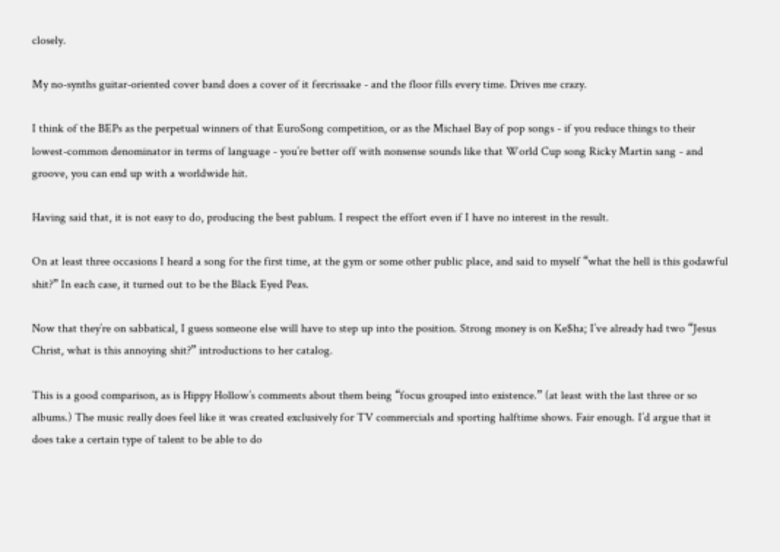closely.

My no-synths guitar-oriented cover band does a cover of it fercrissake - and the floor fills every time. Drives me crazy.

I think of the BEPs as the perpetual winners of that EuroSong competition, or as the Michael Bay of pop songs - if you reduce things to their lowest-common denominator in terms of language - you’re better off with nonsense sounds like that World Cup song Ricky Martin sang - and groove, you can end up with a worldwide hit.

Having said that, it is not easy to do, producing the best pablum. I respect the effort even if I have no interest in the result.

On at least three occasions I heard a song for the first time, at the gym or some other public place, and said to myself “what the hell is this godawful shit?” In each case, it turned out to be the Black Eyed Peas.

Now that they’re on sabbatical, I guess someone else will have to step up into the position. Strong money is on Ke$ha; I’ve already had two “Jesus Christ, what is this annoying shit?” introductions to her catalog.

This is a good comparison, as is Hippy Hollow’s comments about them being “focus grouped into existence.” (at least with the last three or so albums.) The music really does feel like it was created exclusively for TV commercials and sporting halftime shows. Fair enough. I’d argue that it does take a certain type of talent to be able to do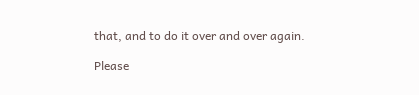that, and to do it over and over again.

Please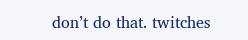don’t do that. twitches